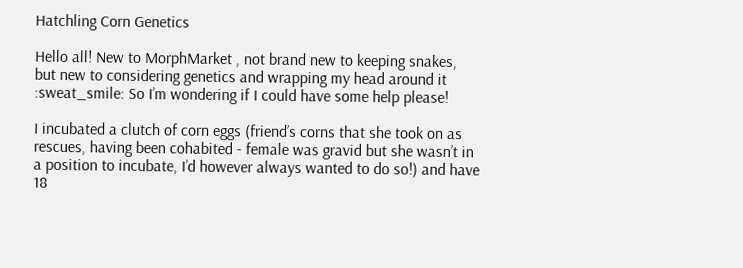Hatchling Corn Genetics

Hello all! New to MorphMarket , not brand new to keeping snakes, but new to considering genetics and wrapping my head around it :sweat_smile: So I’m wondering if I could have some help please!

I incubated a clutch of corn eggs (friend’s corns that she took on as rescues, having been cohabited - female was gravid but she wasn’t in a position to incubate, I’d however always wanted to do so!) and have 18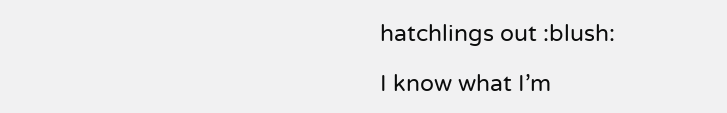hatchlings out :blush:

I know what I’m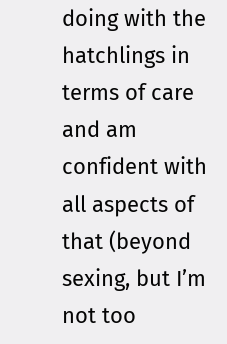doing with the hatchlings in terms of care and am confident with all aspects of that (beyond sexing, but I’m not too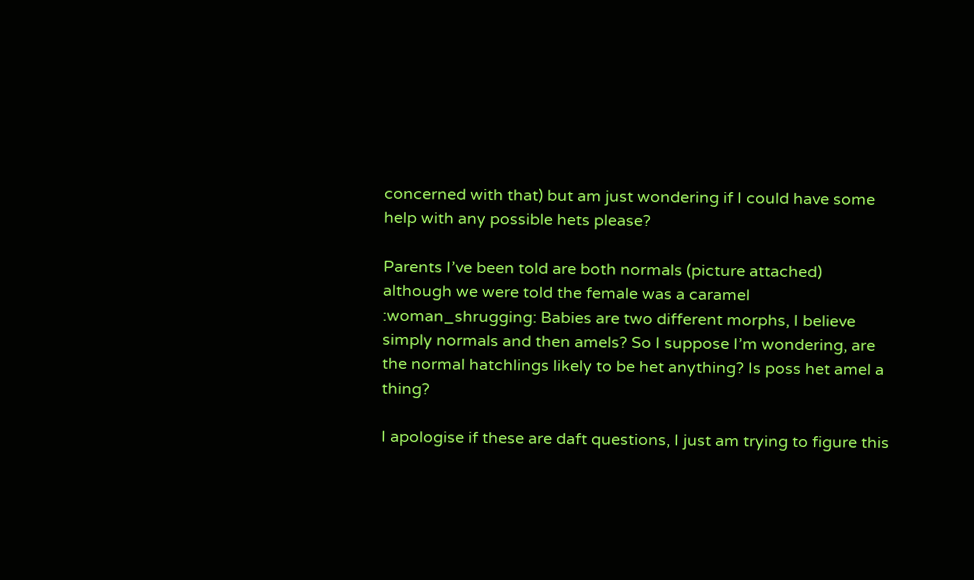concerned with that) but am just wondering if I could have some help with any possible hets please?

Parents I’ve been told are both normals (picture attached) although we were told the female was a caramel :woman_shrugging: Babies are two different morphs, I believe simply normals and then amels? So I suppose I’m wondering, are the normal hatchlings likely to be het anything? Is poss het amel a thing?

I apologise if these are daft questions, I just am trying to figure this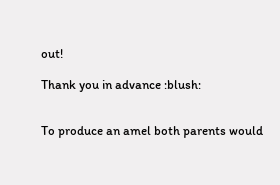out!

Thank you in advance :blush:


To produce an amel both parents would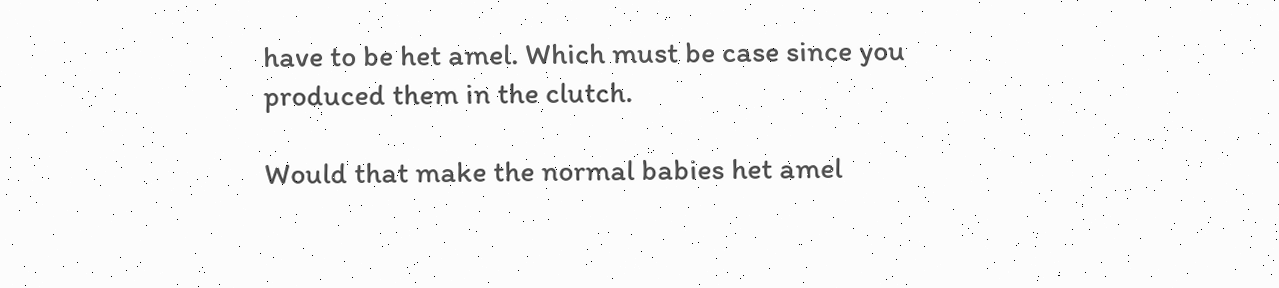have to be het amel. Which must be case since you produced them in the clutch.

Would that make the normal babies het amel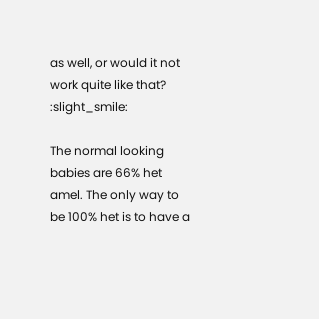as well, or would it not work quite like that? :slight_smile:

The normal looking babies are 66% het amel. The only way to be 100% het is to have a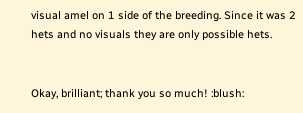visual amel on 1 side of the breeding. Since it was 2 hets and no visuals they are only possible hets.


Okay, brilliant; thank you so much! :blush: